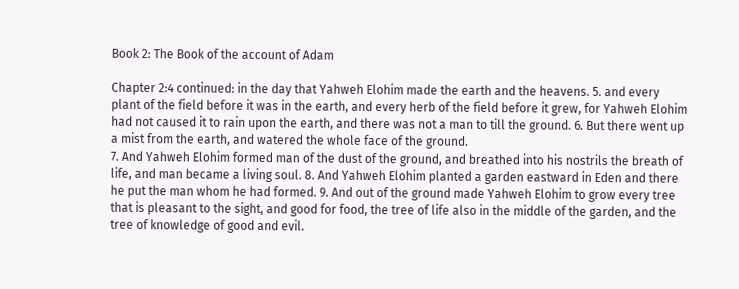Book 2: The Book of the account of Adam

Chapter 2:4 continued: in the day that Yahweh Elohim made the earth and the heavens. 5. and every plant of the field before it was in the earth, and every herb of the field before it grew, for Yahweh Elohim had not caused it to rain upon the earth, and there was not a man to till the ground. 6. But there went up a mist from the earth, and watered the whole face of the ground.
7. And Yahweh Elohim formed man of the dust of the ground, and breathed into his nostrils the breath of life, and man became a living soul. 8. And Yahweh Elohim planted a garden eastward in Eden and there he put the man whom he had formed. 9. And out of the ground made Yahweh Elohim to grow every tree that is pleasant to the sight, and good for food, the tree of life also in the middle of the garden, and the tree of knowledge of good and evil.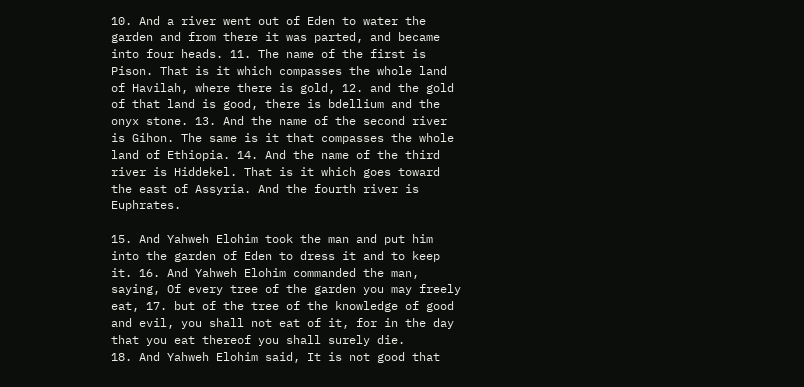10. And a river went out of Eden to water the garden and from there it was parted, and became into four heads. 11. The name of the first is Pison. That is it which compasses the whole land of Havilah, where there is gold, 12. and the gold of that land is good, there is bdellium and the onyx stone. 13. And the name of the second river is Gihon. The same is it that compasses the whole land of Ethiopia. 14. And the name of the third river is Hiddekel. That is it which goes toward the east of Assyria. And the fourth river is Euphrates.

15. And Yahweh Elohim took the man and put him into the garden of Eden to dress it and to keep it. 16. And Yahweh Elohim commanded the man, saying, Of every tree of the garden you may freely eat, 17. but of the tree of the knowledge of good and evil, you shall not eat of it, for in the day that you eat thereof you shall surely die.
18. And Yahweh Elohim said, It is not good that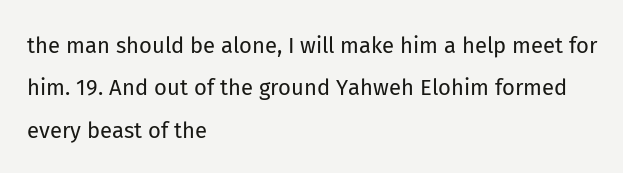the man should be alone, I will make him a help meet for him. 19. And out of the ground Yahweh Elohim formed every beast of the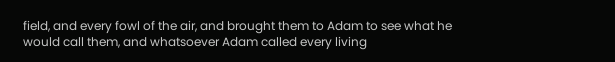field, and every fowl of the air, and brought them to Adam to see what he would call them, and whatsoever Adam called every living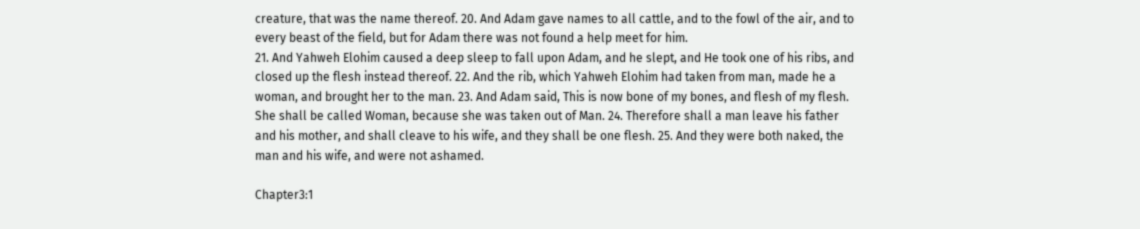creature, that was the name thereof. 20. And Adam gave names to all cattle, and to the fowl of the air, and to every beast of the field, but for Adam there was not found a help meet for him.
21. And Yahweh Elohim caused a deep sleep to fall upon Adam, and he slept, and He took one of his ribs, and closed up the flesh instead thereof. 22. And the rib, which Yahweh Elohim had taken from man, made he a woman, and brought her to the man. 23. And Adam said, This is now bone of my bones, and flesh of my flesh. She shall be called Woman, because she was taken out of Man. 24. Therefore shall a man leave his father and his mother, and shall cleave to his wife, and they shall be one flesh. 25. And they were both naked, the man and his wife, and were not ashamed.

Chapter3:1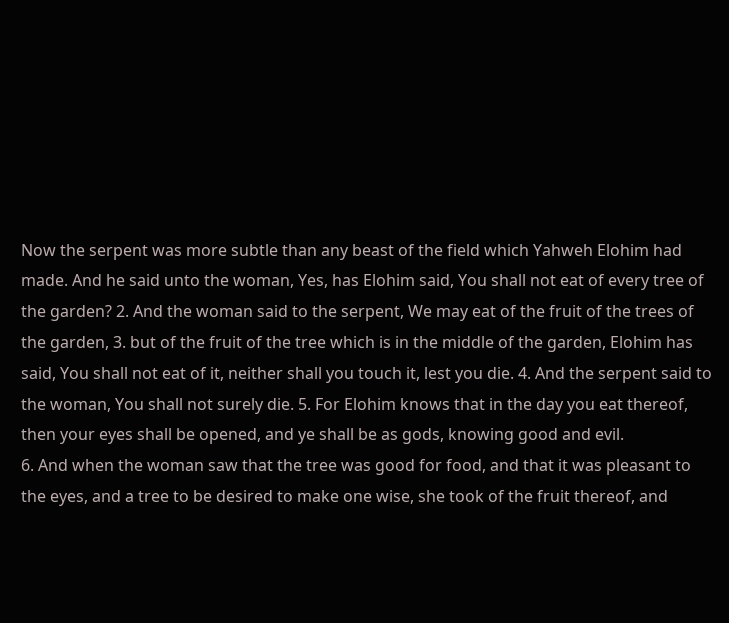Now the serpent was more subtle than any beast of the field which Yahweh Elohim had made. And he said unto the woman, Yes, has Elohim said, You shall not eat of every tree of the garden? 2. And the woman said to the serpent, We may eat of the fruit of the trees of the garden, 3. but of the fruit of the tree which is in the middle of the garden, Elohim has said, You shall not eat of it, neither shall you touch it, lest you die. 4. And the serpent said to the woman, You shall not surely die. 5. For Elohim knows that in the day you eat thereof, then your eyes shall be opened, and ye shall be as gods, knowing good and evil.
6. And when the woman saw that the tree was good for food, and that it was pleasant to the eyes, and a tree to be desired to make one wise, she took of the fruit thereof, and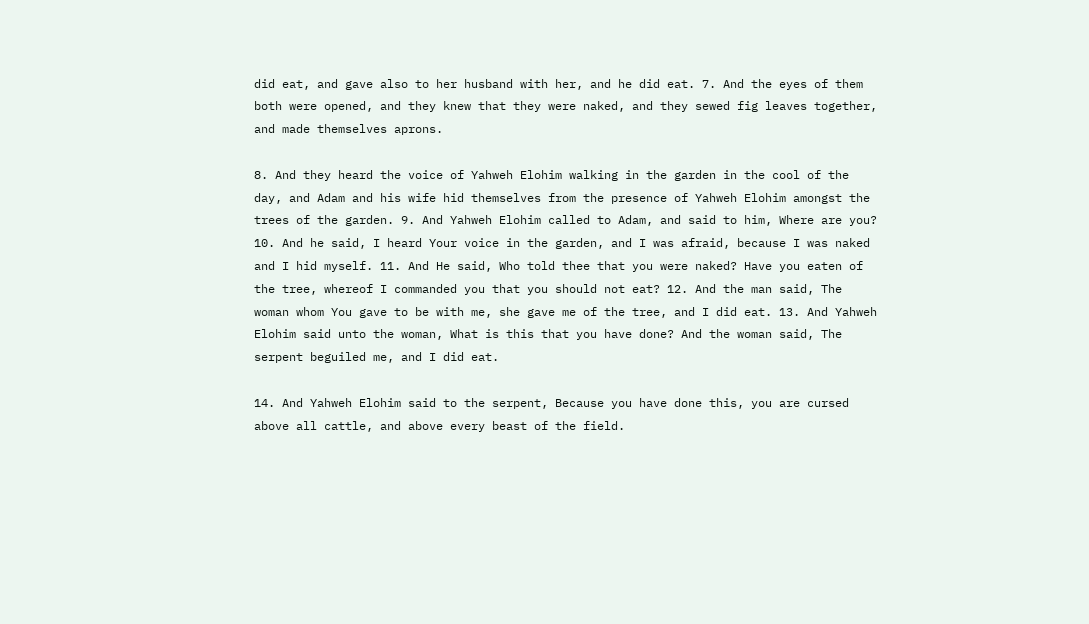did eat, and gave also to her husband with her, and he did eat. 7. And the eyes of them both were opened, and they knew that they were naked, and they sewed fig leaves together, and made themselves aprons.

8. And they heard the voice of Yahweh Elohim walking in the garden in the cool of the day, and Adam and his wife hid themselves from the presence of Yahweh Elohim amongst the trees of the garden. 9. And Yahweh Elohim called to Adam, and said to him, Where are you? 10. And he said, I heard Your voice in the garden, and I was afraid, because I was naked and I hid myself. 11. And He said, Who told thee that you were naked? Have you eaten of the tree, whereof I commanded you that you should not eat? 12. And the man said, The woman whom You gave to be with me, she gave me of the tree, and I did eat. 13. And Yahweh Elohim said unto the woman, What is this that you have done? And the woman said, The serpent beguiled me, and I did eat.

14. And Yahweh Elohim said to the serpent, Because you have done this, you are cursed above all cattle, and above every beast of the field.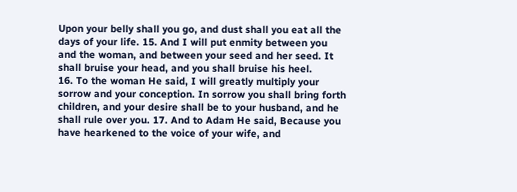Upon your belly shall you go, and dust shall you eat all the days of your life. 15. And I will put enmity between you and the woman, and between your seed and her seed. It shall bruise your head, and you shall bruise his heel.
16. To the woman He said, I will greatly multiply your sorrow and your conception. In sorrow you shall bring forth children, and your desire shall be to your husband, and he shall rule over you. 17. And to Adam He said, Because you have hearkened to the voice of your wife, and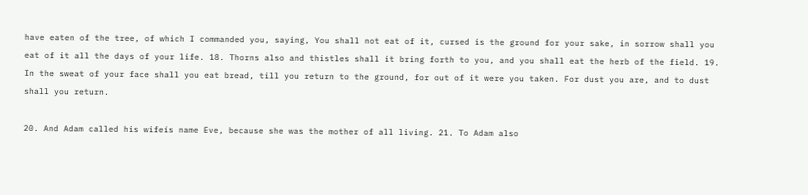have eaten of the tree, of which I commanded you, saying, You shall not eat of it, cursed is the ground for your sake, in sorrow shall you eat of it all the days of your life. 18. Thorns also and thistles shall it bring forth to you, and you shall eat the herb of the field. 19. In the sweat of your face shall you eat bread, till you return to the ground, for out of it were you taken. For dust you are, and to dust shall you return.

20. And Adam called his wifeís name Eve, because she was the mother of all living. 21. To Adam also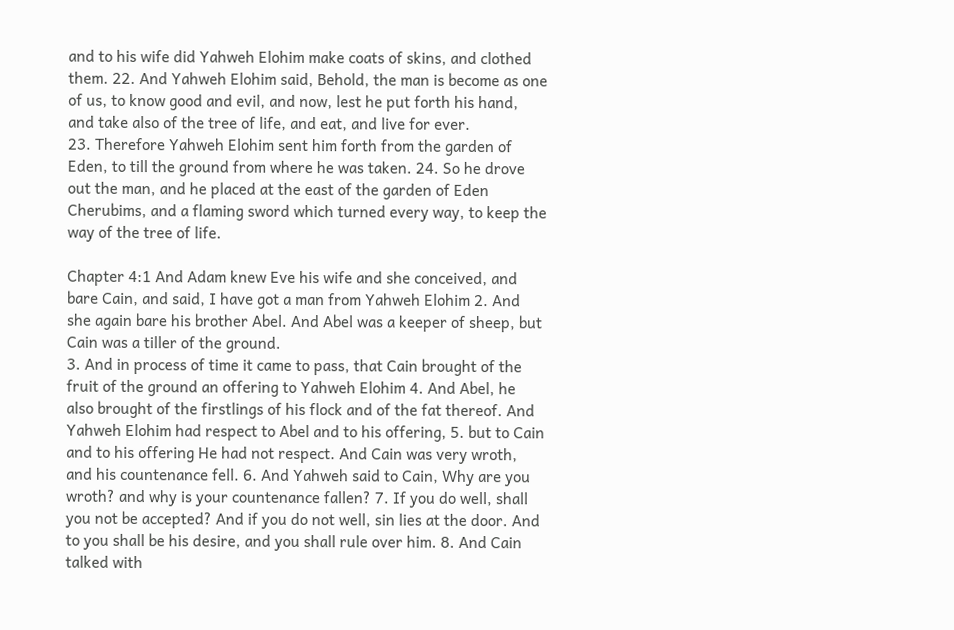and to his wife did Yahweh Elohim make coats of skins, and clothed them. 22. And Yahweh Elohim said, Behold, the man is become as one of us, to know good and evil, and now, lest he put forth his hand, and take also of the tree of life, and eat, and live for ever.
23. Therefore Yahweh Elohim sent him forth from the garden of Eden, to till the ground from where he was taken. 24. So he drove out the man, and he placed at the east of the garden of Eden Cherubims, and a flaming sword which turned every way, to keep the way of the tree of life.

Chapter 4:1 And Adam knew Eve his wife and she conceived, and bare Cain, and said, I have got a man from Yahweh Elohim 2. And she again bare his brother Abel. And Abel was a keeper of sheep, but Cain was a tiller of the ground.
3. And in process of time it came to pass, that Cain brought of the fruit of the ground an offering to Yahweh Elohim 4. And Abel, he also brought of the firstlings of his flock and of the fat thereof. And Yahweh Elohim had respect to Abel and to his offering, 5. but to Cain and to his offering He had not respect. And Cain was very wroth, and his countenance fell. 6. And Yahweh said to Cain, Why are you wroth? and why is your countenance fallen? 7. If you do well, shall you not be accepted? And if you do not well, sin lies at the door. And to you shall be his desire, and you shall rule over him. 8. And Cain talked with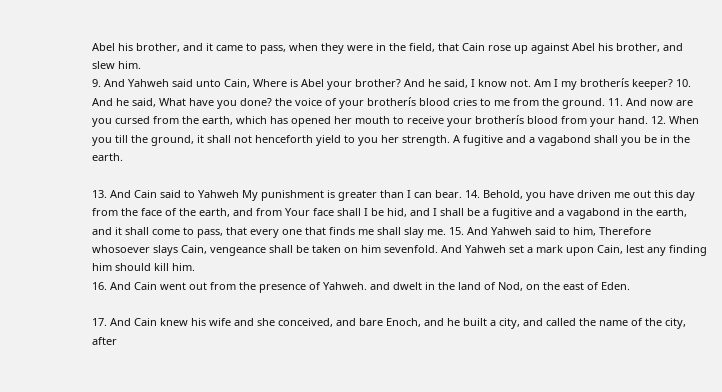Abel his brother, and it came to pass, when they were in the field, that Cain rose up against Abel his brother, and slew him.
9. And Yahweh said unto Cain, Where is Abel your brother? And he said, I know not. Am I my brotherís keeper? 10. And he said, What have you done? the voice of your brotherís blood cries to me from the ground. 11. And now are you cursed from the earth, which has opened her mouth to receive your brotherís blood from your hand. 12. When you till the ground, it shall not henceforth yield to you her strength. A fugitive and a vagabond shall you be in the earth.

13. And Cain said to Yahweh My punishment is greater than I can bear. 14. Behold, you have driven me out this day from the face of the earth, and from Your face shall I be hid, and I shall be a fugitive and a vagabond in the earth, and it shall come to pass, that every one that finds me shall slay me. 15. And Yahweh said to him, Therefore whosoever slays Cain, vengeance shall be taken on him sevenfold. And Yahweh set a mark upon Cain, lest any finding him should kill him.
16. And Cain went out from the presence of Yahweh. and dwelt in the land of Nod, on the east of Eden.

17. And Cain knew his wife and she conceived, and bare Enoch, and he built a city, and called the name of the city, after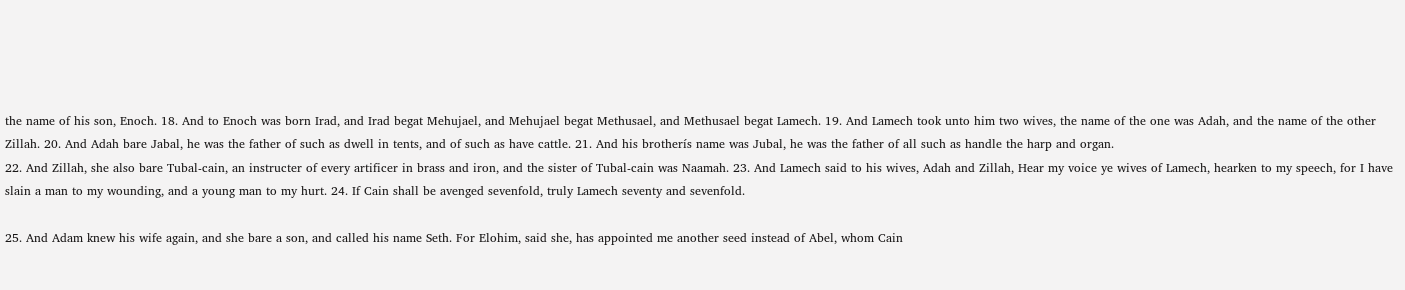the name of his son, Enoch. 18. And to Enoch was born Irad, and Irad begat Mehujael, and Mehujael begat Methusael, and Methusael begat Lamech. 19. And Lamech took unto him two wives, the name of the one was Adah, and the name of the other Zillah. 20. And Adah bare Jabal, he was the father of such as dwell in tents, and of such as have cattle. 21. And his brotherís name was Jubal, he was the father of all such as handle the harp and organ.
22. And Zillah, she also bare Tubal-cain, an instructer of every artificer in brass and iron, and the sister of Tubal-cain was Naamah. 23. And Lamech said to his wives, Adah and Zillah, Hear my voice ye wives of Lamech, hearken to my speech, for I have slain a man to my wounding, and a young man to my hurt. 24. If Cain shall be avenged sevenfold, truly Lamech seventy and sevenfold.

25. And Adam knew his wife again, and she bare a son, and called his name Seth. For Elohim, said she, has appointed me another seed instead of Abel, whom Cain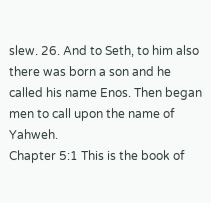slew. 26. And to Seth, to him also there was born a son and he called his name Enos. Then began men to call upon the name of Yahweh.
Chapter 5:1 This is the book of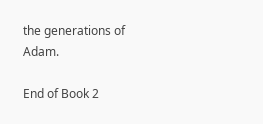the generations of Adam.

End of Book 2